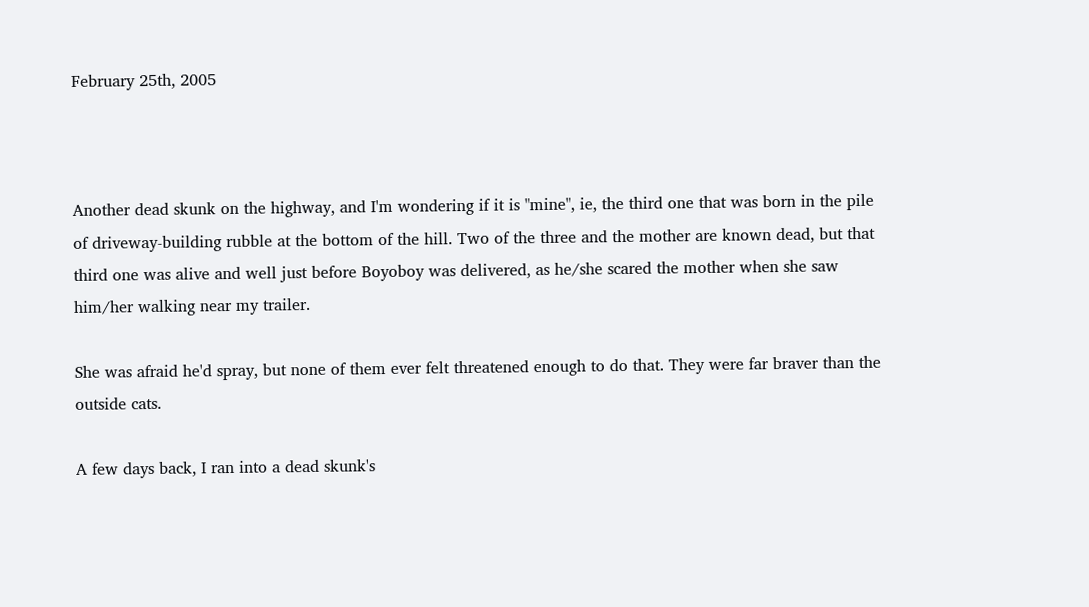February 25th, 2005



Another dead skunk on the highway, and I'm wondering if it is "mine", ie, the third one that was born in the pile of driveway-building rubble at the bottom of the hill. Two of the three and the mother are known dead, but that third one was alive and well just before Boyoboy was delivered, as he/she scared the mother when she saw him/her walking near my trailer.

She was afraid he'd spray, but none of them ever felt threatened enough to do that. They were far braver than the outside cats.

A few days back, I ran into a dead skunk's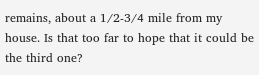remains, about a 1/2-3/4 mile from my house. Is that too far to hope that it could be the third one?